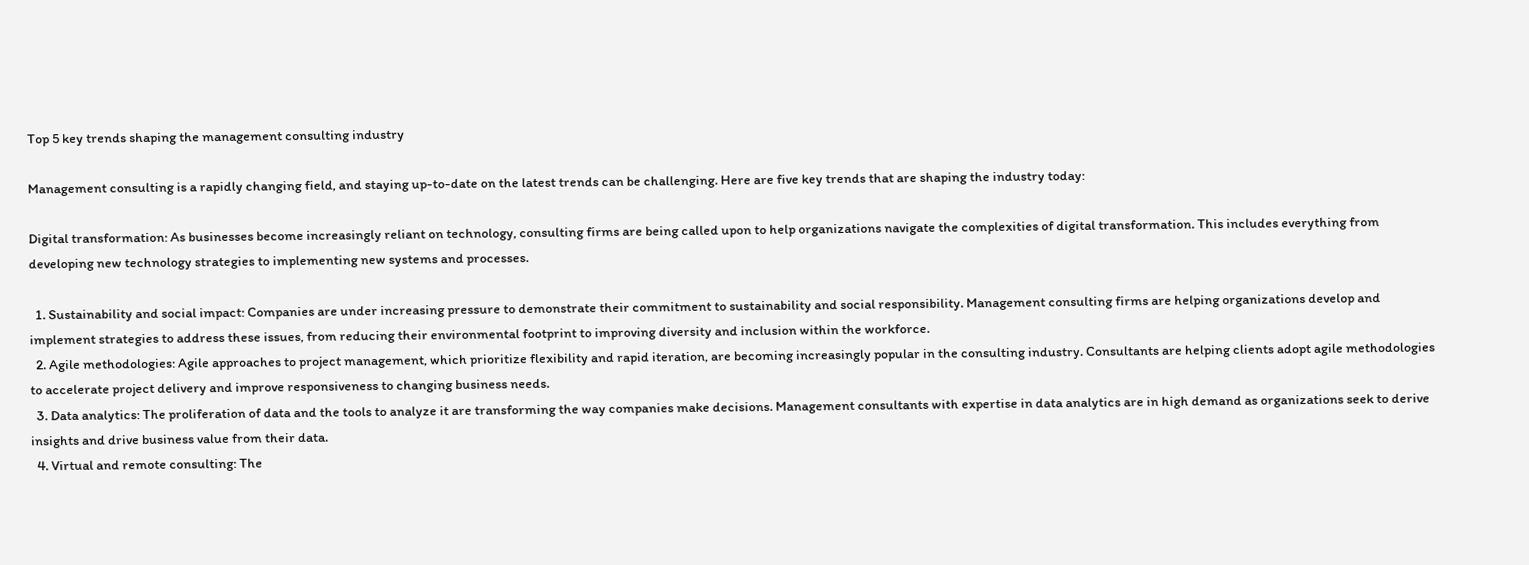Top 5 key trends shaping the management consulting industry

Management consulting is a rapidly changing field, and staying up-to-date on the latest trends can be challenging. Here are five key trends that are shaping the industry today:

Digital transformation: As businesses become increasingly reliant on technology, consulting firms are being called upon to help organizations navigate the complexities of digital transformation. This includes everything from developing new technology strategies to implementing new systems and processes.

  1. Sustainability and social impact: Companies are under increasing pressure to demonstrate their commitment to sustainability and social responsibility. Management consulting firms are helping organizations develop and implement strategies to address these issues, from reducing their environmental footprint to improving diversity and inclusion within the workforce.
  2. Agile methodologies: Agile approaches to project management, which prioritize flexibility and rapid iteration, are becoming increasingly popular in the consulting industry. Consultants are helping clients adopt agile methodologies to accelerate project delivery and improve responsiveness to changing business needs.
  3. Data analytics: The proliferation of data and the tools to analyze it are transforming the way companies make decisions. Management consultants with expertise in data analytics are in high demand as organizations seek to derive insights and drive business value from their data.
  4. Virtual and remote consulting: The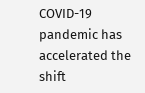COVID-19 pandemic has accelerated the shift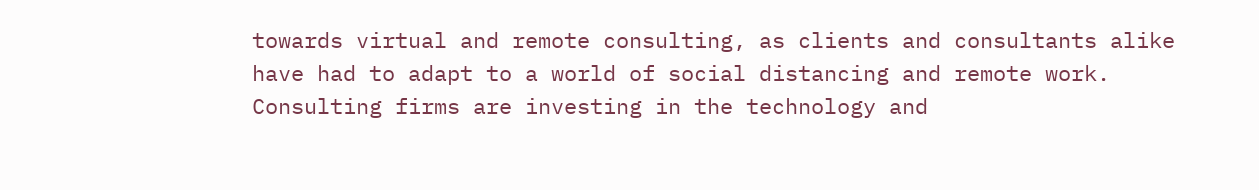towards virtual and remote consulting, as clients and consultants alike have had to adapt to a world of social distancing and remote work. Consulting firms are investing in the technology and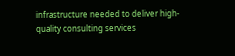infrastructure needed to deliver high-quality consulting services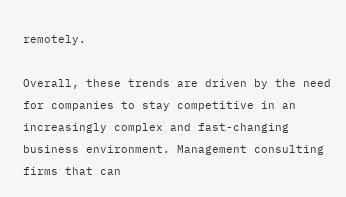remotely.

Overall, these trends are driven by the need for companies to stay competitive in an increasingly complex and fast-changing business environment. Management consulting firms that can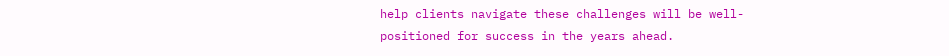help clients navigate these challenges will be well-positioned for success in the years ahead.